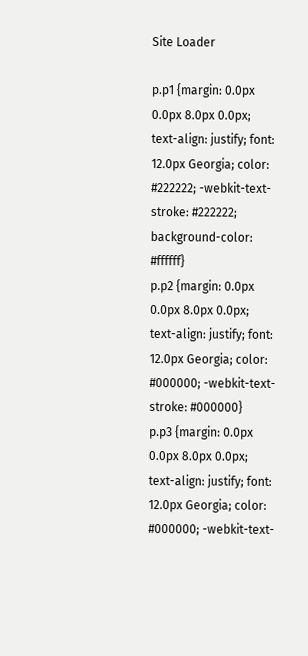Site Loader

p.p1 {margin: 0.0px 0.0px 8.0px 0.0px; text-align: justify; font: 12.0px Georgia; color: #222222; -webkit-text-stroke: #222222; background-color: #ffffff}
p.p2 {margin: 0.0px 0.0px 8.0px 0.0px; text-align: justify; font: 12.0px Georgia; color: #000000; -webkit-text-stroke: #000000}
p.p3 {margin: 0.0px 0.0px 8.0px 0.0px; text-align: justify; font: 12.0px Georgia; color: #000000; -webkit-text-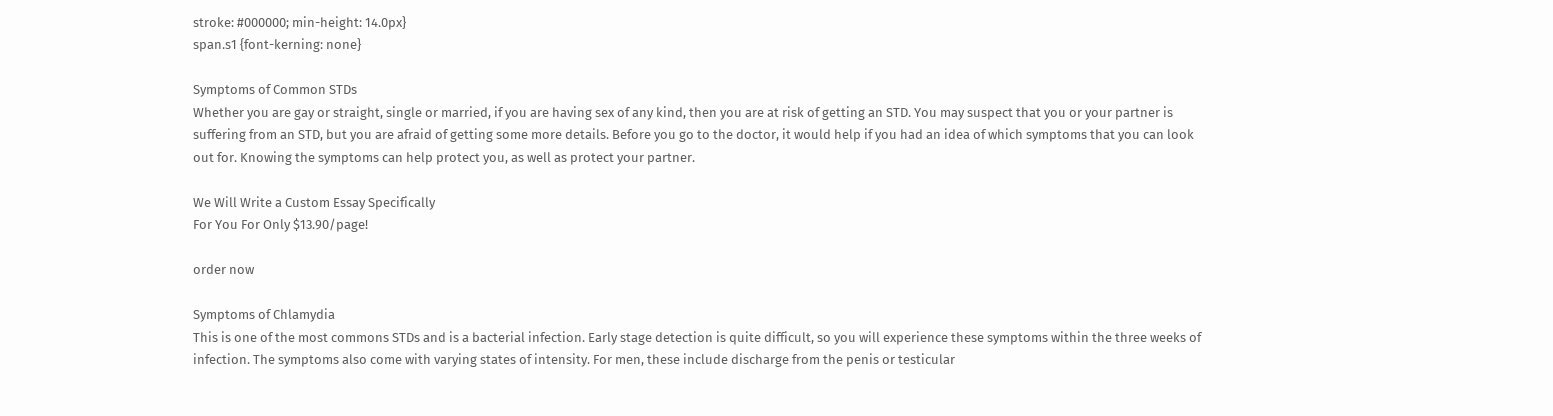stroke: #000000; min-height: 14.0px}
span.s1 {font-kerning: none}

Symptoms of Common STDs
Whether you are gay or straight, single or married, if you are having sex of any kind, then you are at risk of getting an STD. You may suspect that you or your partner is suffering from an STD, but you are afraid of getting some more details. Before you go to the doctor, it would help if you had an idea of which symptoms that you can look out for. Knowing the symptoms can help protect you, as well as protect your partner.

We Will Write a Custom Essay Specifically
For You For Only $13.90/page!

order now

Symptoms of Chlamydia
This is one of the most commons STDs and is a bacterial infection. Early stage detection is quite difficult, so you will experience these symptoms within the three weeks of infection. The symptoms also come with varying states of intensity. For men, these include discharge from the penis or testicular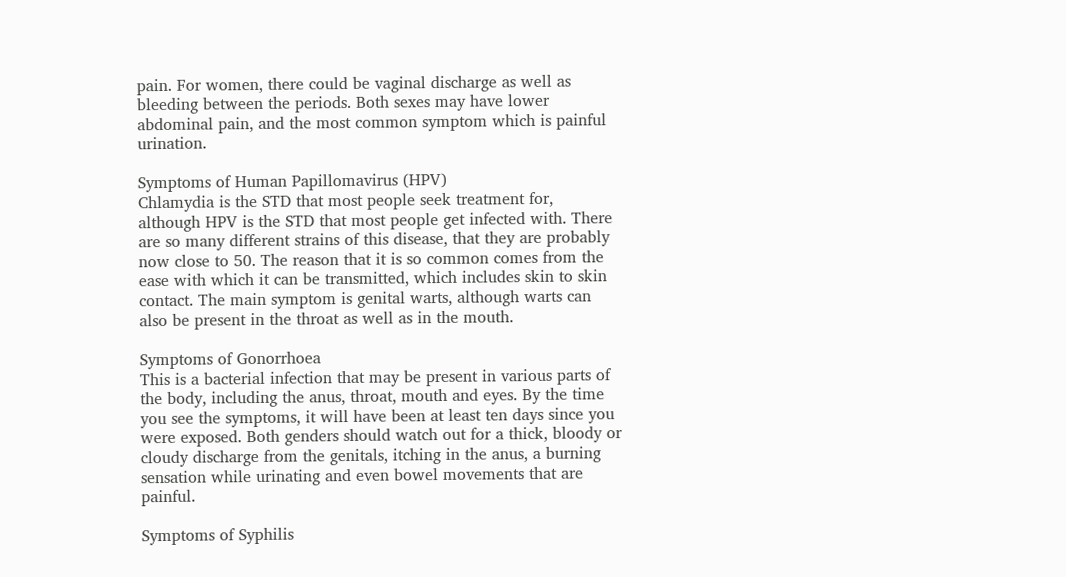pain. For women, there could be vaginal discharge as well as bleeding between the periods. Both sexes may have lower abdominal pain, and the most common symptom which is painful urination.

Symptoms of Human Papillomavirus (HPV)
Chlamydia is the STD that most people seek treatment for, although HPV is the STD that most people get infected with. There are so many different strains of this disease, that they are probably now close to 50. The reason that it is so common comes from the ease with which it can be transmitted, which includes skin to skin contact. The main symptom is genital warts, although warts can also be present in the throat as well as in the mouth.

Symptoms of Gonorrhoea
This is a bacterial infection that may be present in various parts of the body, including the anus, throat, mouth and eyes. By the time you see the symptoms, it will have been at least ten days since you were exposed. Both genders should watch out for a thick, bloody or cloudy discharge from the genitals, itching in the anus, a burning sensation while urinating and even bowel movements that are painful.

Symptoms of Syphilis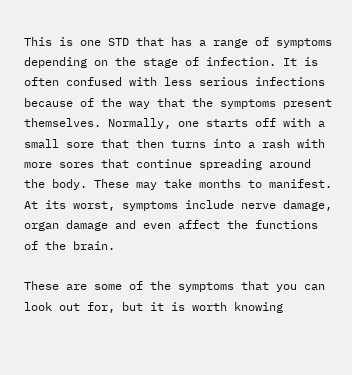This is one STD that has a range of symptoms depending on the stage of infection. It is often confused with less serious infections because of the way that the symptoms present themselves. Normally, one starts off with a small sore that then turns into a rash with more sores that continue spreading around the body. These may take months to manifest. At its worst, symptoms include nerve damage, organ damage and even affect the functions of the brain.

These are some of the symptoms that you can look out for, but it is worth knowing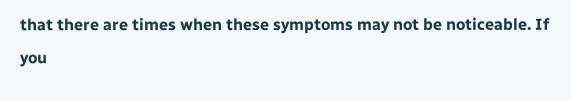that there are times when these symptoms may not be noticeable. If you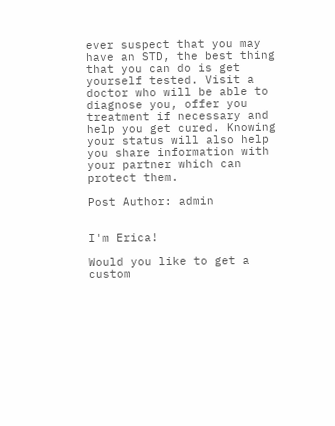ever suspect that you may have an STD, the best thing that you can do is get yourself tested. Visit a doctor who will be able to diagnose you, offer you treatment if necessary and help you get cured. Knowing your status will also help you share information with your partner which can protect them.

Post Author: admin


I'm Erica!

Would you like to get a custom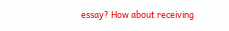essay? How about receiving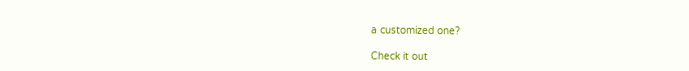a customized one?

Check it out